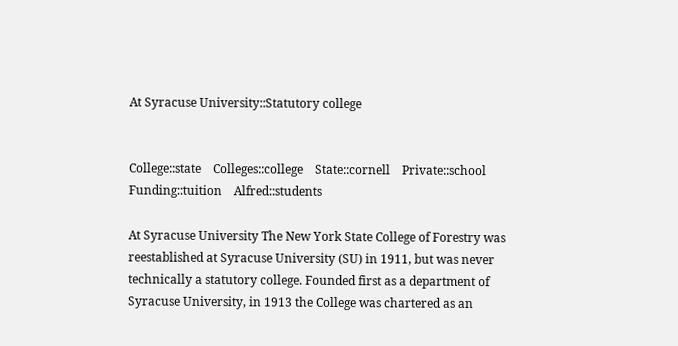At Syracuse University::Statutory college


College::state    Colleges::college    State::cornell    Private::school    Funding::tuition    Alfred::students

At Syracuse University The New York State College of Forestry was reestablished at Syracuse University (SU) in 1911, but was never technically a statutory college. Founded first as a department of Syracuse University, in 1913 the College was chartered as an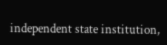independent state institution,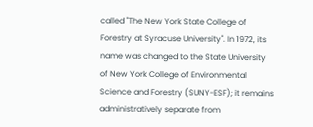called "The New York State College of Forestry at Syracuse University". In 1972, its name was changed to the State University of New York College of Environmental Science and Forestry (SUNY-ESF); it remains administratively separate from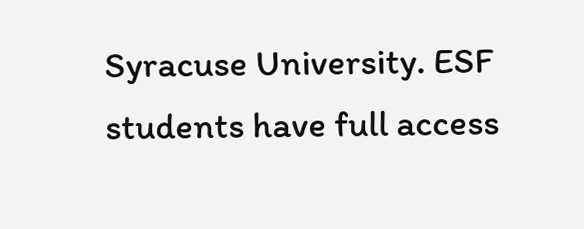Syracuse University. ESF students have full access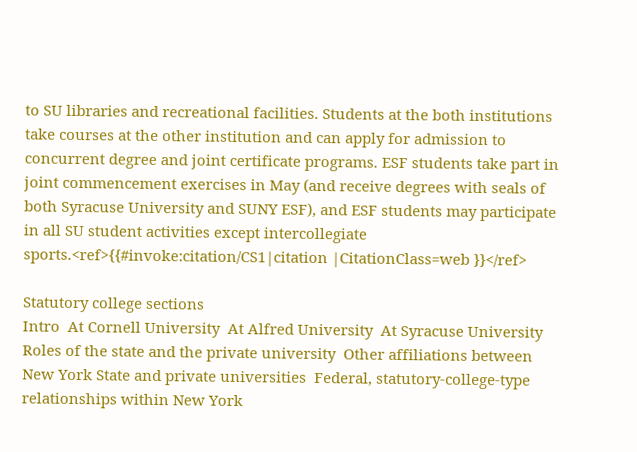to SU libraries and recreational facilities. Students at the both institutions take courses at the other institution and can apply for admission to concurrent degree and joint certificate programs. ESF students take part in joint commencement exercises in May (and receive degrees with seals of both Syracuse University and SUNY ESF), and ESF students may participate in all SU student activities except intercollegiate sports.<ref>{{#invoke:citation/CS1|citation |CitationClass=web }}</ref>

Statutory college sections
Intro  At Cornell University  At Alfred University  At Syracuse University  Roles of the state and the private university  Other affiliations between New York State and private universities  Federal, statutory-college-type relationships within New York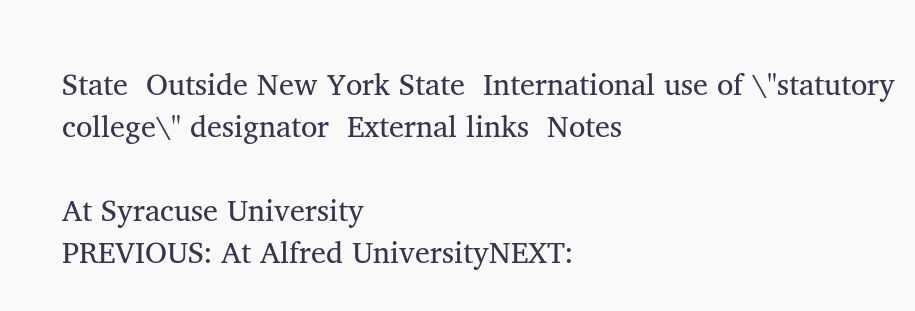State  Outside New York State  International use of \"statutory college\" designator  External links  Notes

At Syracuse University
PREVIOUS: At Alfred UniversityNEXT: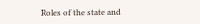Roles of the state and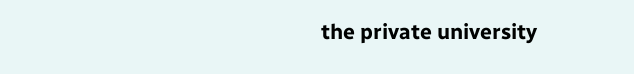the private university